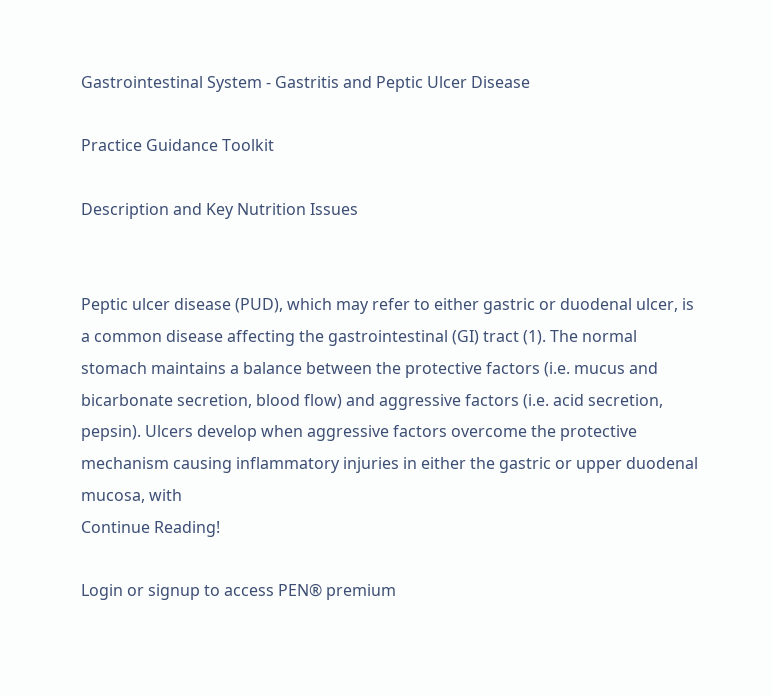Gastrointestinal System - Gastritis and Peptic Ulcer Disease

Practice Guidance Toolkit

Description and Key Nutrition Issues


Peptic ulcer disease (PUD), which may refer to either gastric or duodenal ulcer, is a common disease affecting the gastrointestinal (GI) tract (1). The normal stomach maintains a balance between the protective factors (i.e. mucus and bicarbonate secretion, blood flow) and aggressive factors (i.e. acid secretion, pepsin). Ulcers develop when aggressive factors overcome the protective mechanism causing inflammatory injuries in either the gastric or upper duodenal mucosa, with
Continue Reading!

Login or signup to access PEN® premium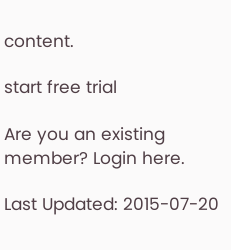content.

start free trial

Are you an existing member? Login here.

Last Updated: 2015-07-20